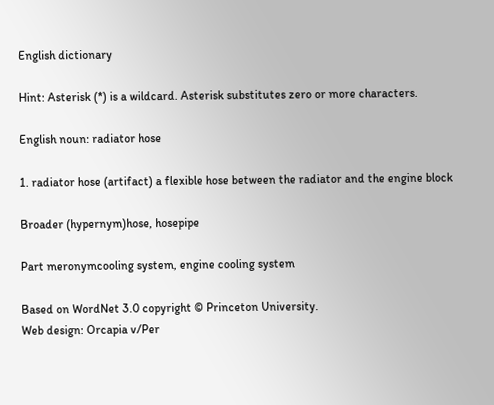English dictionary

Hint: Asterisk (*) is a wildcard. Asterisk substitutes zero or more characters.

English noun: radiator hose

1. radiator hose (artifact) a flexible hose between the radiator and the engine block

Broader (hypernym)hose, hosepipe

Part meronymcooling system, engine cooling system

Based on WordNet 3.0 copyright © Princeton University.
Web design: Orcapia v/Per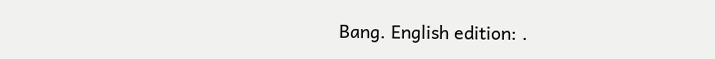Bang. English edition: .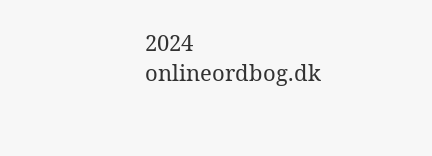2024 onlineordbog.dk